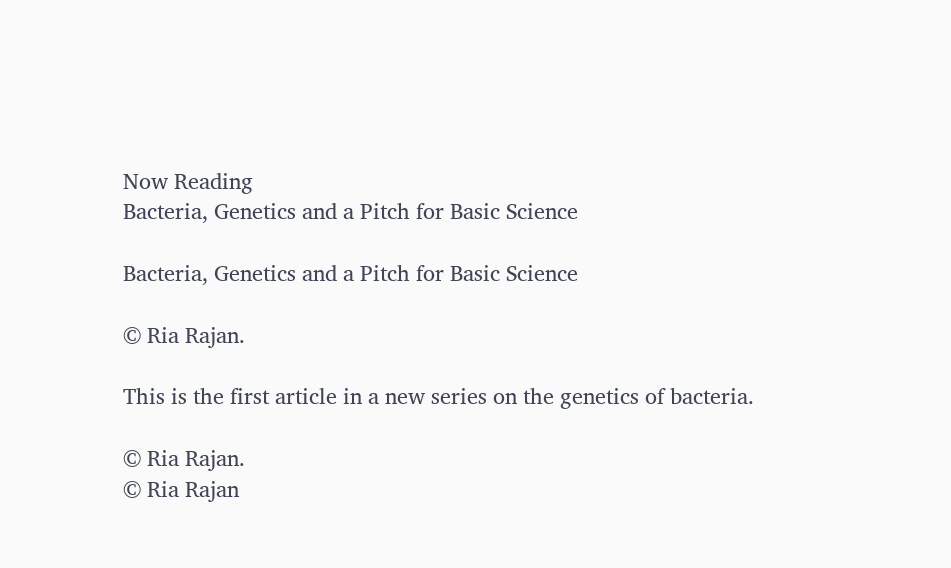Now Reading
Bacteria, Genetics and a Pitch for Basic Science

Bacteria, Genetics and a Pitch for Basic Science

© Ria Rajan.

This is the first article in a new series on the genetics of bacteria.

© Ria Rajan.
© Ria Rajan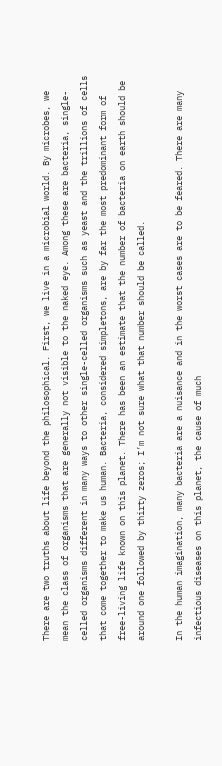There are two truths about life beyond the philosophical. First, we live in a microbial world. By microbes, we mean the class of organisms that are generally not visible to the naked eye. Among these are bacteria, single-celled organisms different in many ways to other single-celled organisms such as yeast and the trillions of cells that come together to make us human. Bacteria, considered simpletons, are by far the most predominant form of free-living life known on this planet. There has been an estimate that the number of bacteria on earth should be around one followed by thirty zeros; I’m not sure what that number should be called.

In the human imagination, many bacteria are a nuisance and in the worst cases are to be feared. There are many infectious diseases on this planet, the cause of much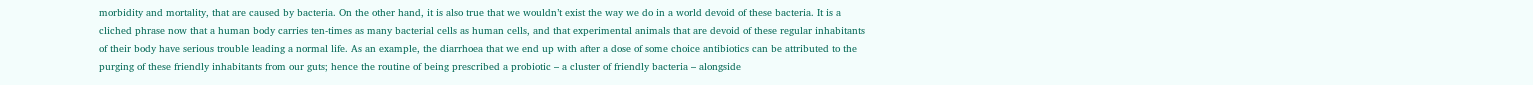morbidity and mortality, that are caused by bacteria. On the other hand, it is also true that we wouldn’t exist the way we do in a world devoid of these bacteria. It is a cliched phrase now that a human body carries ten-times as many bacterial cells as human cells, and that experimental animals that are devoid of these regular inhabitants of their body have serious trouble leading a normal life. As an example, the diarrhoea that we end up with after a dose of some choice antibiotics can be attributed to the purging of these friendly inhabitants from our guts; hence the routine of being prescribed a probiotic – a cluster of friendly bacteria – alongside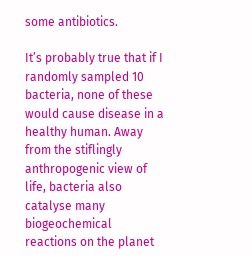some antibiotics.

It’s probably true that if I randomly sampled 10 bacteria, none of these would cause disease in a healthy human. Away from the stiflingly anthropogenic view of life, bacteria also catalyse many biogeochemical reactions on the planet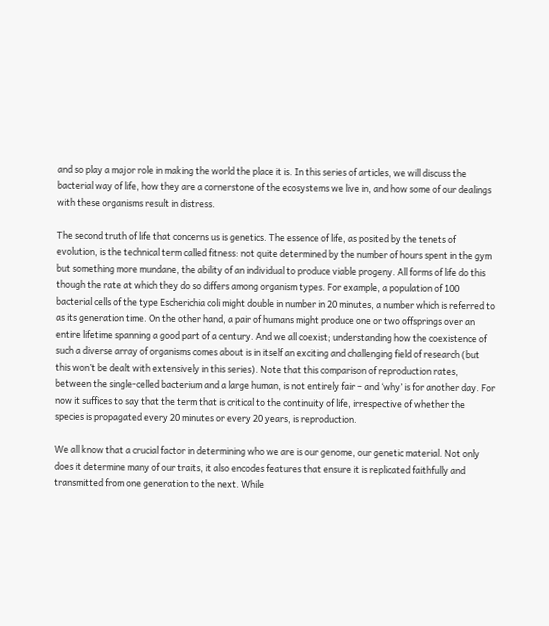and so play a major role in making the world the place it is. In this series of articles, we will discuss the bacterial way of life, how they are a cornerstone of the ecosystems we live in, and how some of our dealings with these organisms result in distress.

The second truth of life that concerns us is genetics. The essence of life, as posited by the tenets of evolution, is the technical term called fitness: not quite determined by the number of hours spent in the gym but something more mundane, the ability of an individual to produce viable progeny. All forms of life do this though the rate at which they do so differs among organism types. For example, a population of 100 bacterial cells of the type Escherichia coli might double in number in 20 minutes, a number which is referred to as its generation time. On the other hand, a pair of humans might produce one or two offsprings over an entire lifetime spanning a good part of a century. And we all coexist; understanding how the coexistence of such a diverse array of organisms comes about is in itself an exciting and challenging field of research (but this won’t be dealt with extensively in this series). Note that this comparison of reproduction rates, between the single-celled bacterium and a large human, is not entirely fair – and ‘why’ is for another day. For now it suffices to say that the term that is critical to the continuity of life, irrespective of whether the species is propagated every 20 minutes or every 20 years, is reproduction.

We all know that a crucial factor in determining who we are is our genome, our genetic material. Not only does it determine many of our traits, it also encodes features that ensure it is replicated faithfully and transmitted from one generation to the next. While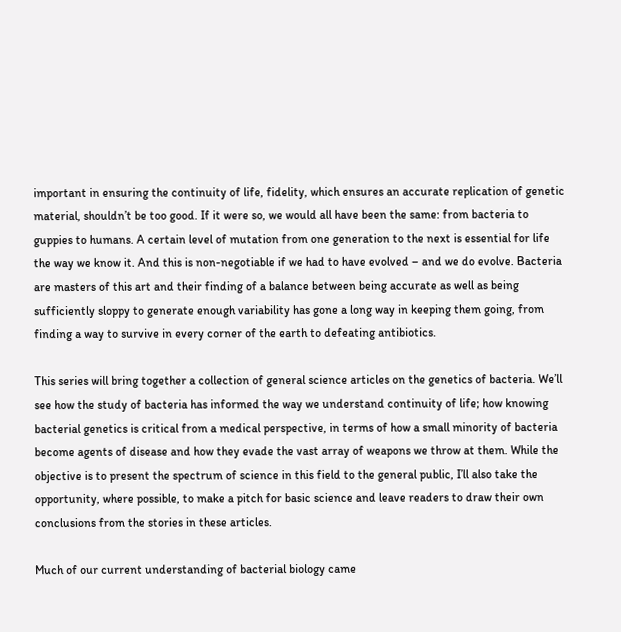important in ensuring the continuity of life, fidelity, which ensures an accurate replication of genetic material, shouldn’t be too good. If it were so, we would all have been the same: from bacteria to guppies to humans. A certain level of mutation from one generation to the next is essential for life the way we know it. And this is non-negotiable if we had to have evolved – and we do evolve. Bacteria are masters of this art and their finding of a balance between being accurate as well as being sufficiently sloppy to generate enough variability has gone a long way in keeping them going, from finding a way to survive in every corner of the earth to defeating antibiotics.

This series will bring together a collection of general science articles on the genetics of bacteria. We’ll see how the study of bacteria has informed the way we understand continuity of life; how knowing bacterial genetics is critical from a medical perspective, in terms of how a small minority of bacteria become agents of disease and how they evade the vast array of weapons we throw at them. While the objective is to present the spectrum of science in this field to the general public, I’ll also take the opportunity, where possible, to make a pitch for basic science and leave readers to draw their own conclusions from the stories in these articles.

Much of our current understanding of bacterial biology came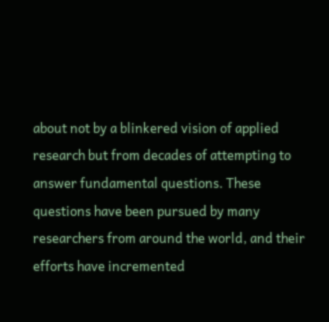about not by a blinkered vision of applied research but from decades of attempting to answer fundamental questions. These questions have been pursued by many researchers from around the world, and their efforts have incremented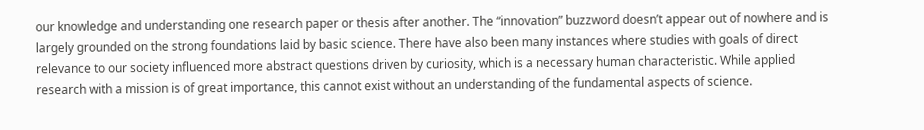our knowledge and understanding one research paper or thesis after another. The “innovation” buzzword doesn’t appear out of nowhere and is largely grounded on the strong foundations laid by basic science. There have also been many instances where studies with goals of direct relevance to our society influenced more abstract questions driven by curiosity, which is a necessary human characteristic. While applied research with a mission is of great importance, this cannot exist without an understanding of the fundamental aspects of science.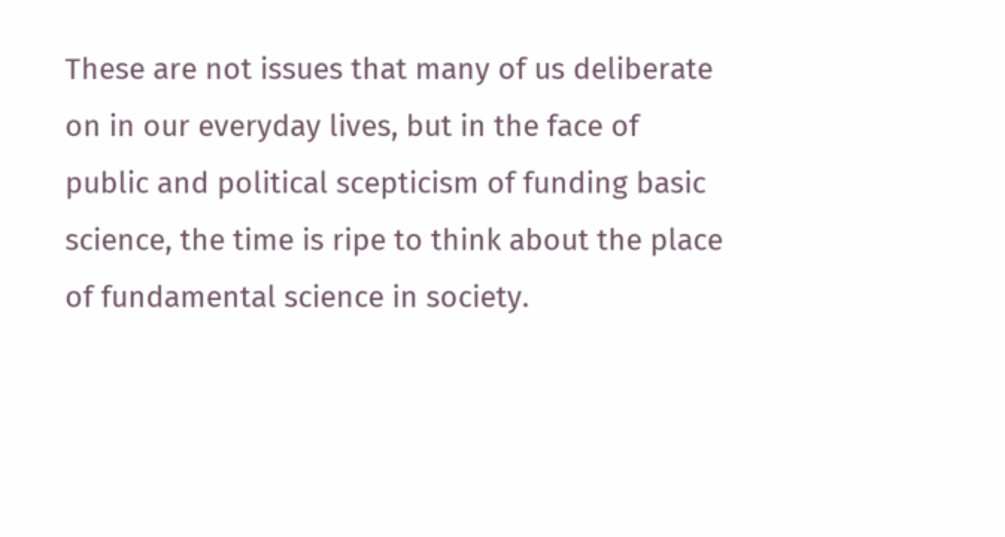These are not issues that many of us deliberate on in our everyday lives, but in the face of public and political scepticism of funding basic science, the time is ripe to think about the place of fundamental science in society.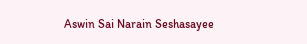Aswin Sai Narain Seshasayee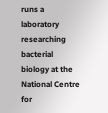runs a laboratory researching bacterial biology at the National Centre for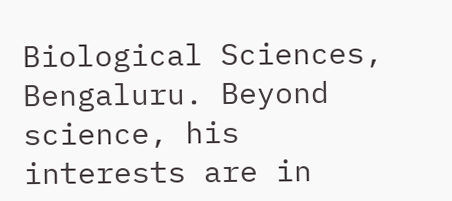Biological Sciences, Bengaluru. Beyond science, his interests are in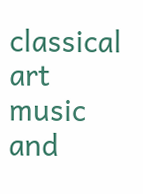classical art music and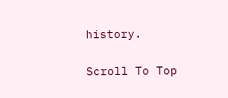history.

Scroll To Top